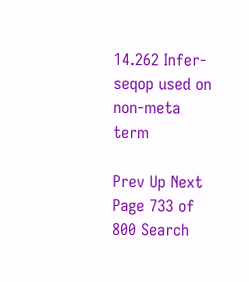14.262 Infer-seqop used on non-meta term

Prev Up Next Page 733 of 800 Search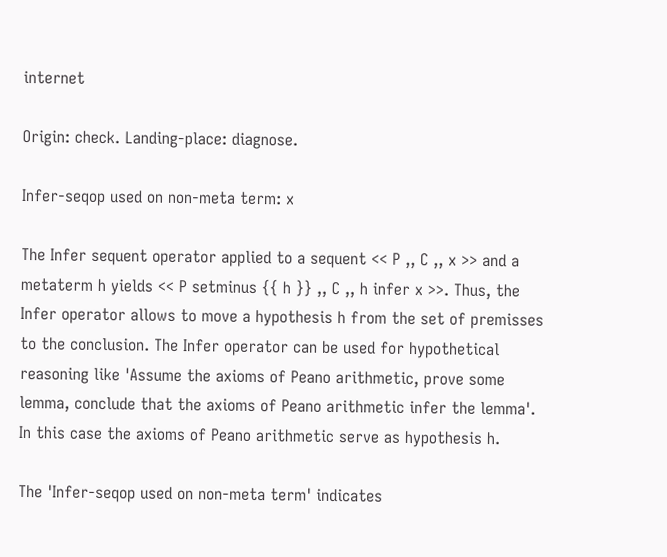internet

Origin: check. Landing-place: diagnose.

Infer-seqop used on non-meta term: x

The Infer sequent operator applied to a sequent << P ,, C ,, x >> and a metaterm h yields << P setminus {{ h }} ,, C ,, h infer x >>. Thus, the Infer operator allows to move a hypothesis h from the set of premisses to the conclusion. The Infer operator can be used for hypothetical reasoning like 'Assume the axioms of Peano arithmetic, prove some lemma, conclude that the axioms of Peano arithmetic infer the lemma'. In this case the axioms of Peano arithmetic serve as hypothesis h.

The 'Infer-seqop used on non-meta term' indicates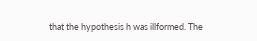that the hypothesis h was illformed. The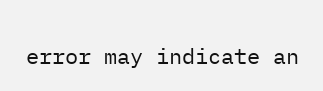error may indicate an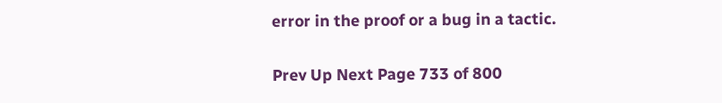error in the proof or a bug in a tactic.

Prev Up Next Page 733 of 800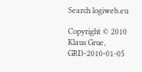Search logiweb.eu

Copyright © 2010 Klaus Grue, GRD-2010-01-05